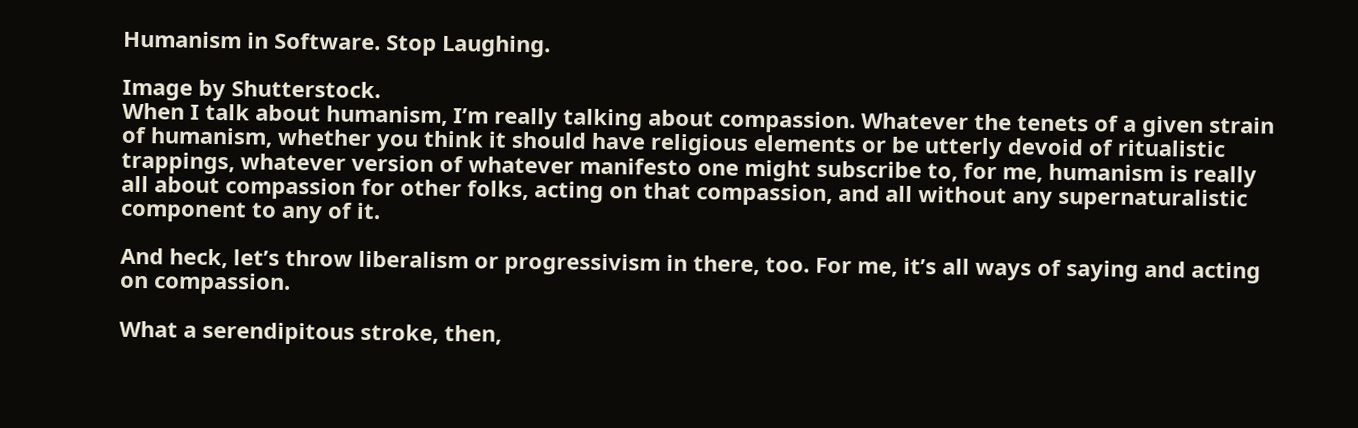Humanism in Software. Stop Laughing.

Image by Shutterstock.
When I talk about humanism, I’m really talking about compassion. Whatever the tenets of a given strain of humanism, whether you think it should have religious elements or be utterly devoid of ritualistic trappings, whatever version of whatever manifesto one might subscribe to, for me, humanism is really all about compassion for other folks, acting on that compassion, and all without any supernaturalistic component to any of it.

And heck, let’s throw liberalism or progressivism in there, too. For me, it’s all ways of saying and acting on compassion.

What a serendipitous stroke, then,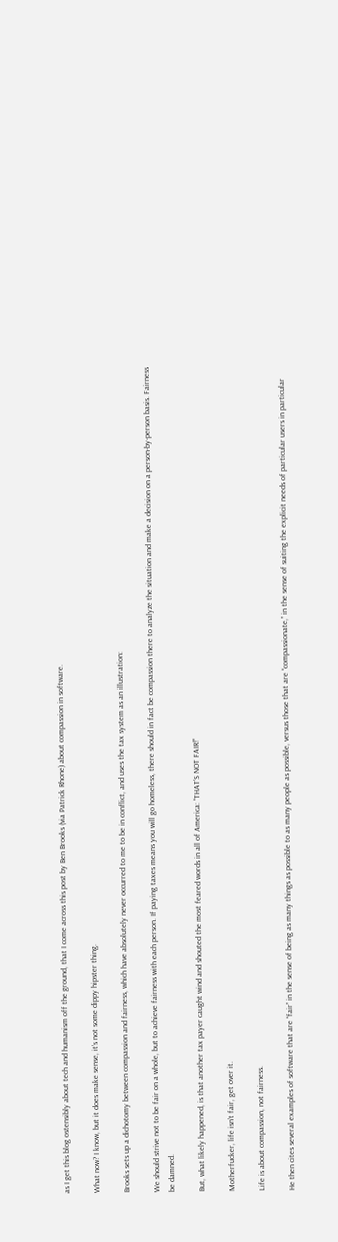as I get this blog ostensibly about tech and humanism off the ground, that I come across this post by Ben Brooks (via Patrick Rhone) about compassion in software.

What now? I know, but it does make sense, it’s not some dippy hipster thing.

Brooks sets up a dichotomy between compassion and fairness, which have absolutely never occurred to me to be in conflict, and uses the tax system as an illustration:

We should strive not to be fair on a whole, but to achieve fairness with each person. If paying taxes means you will go homeless, there should in fact be compassion there to analyze the situation and make a decision on a person-by-person basis. Fairness be damned.

But, what likely happened, is that another tax payer caught wind and shouted the most feared words in all of America: “THAT’S NOT FAIR!”

Motherfucker, life isn’t fair, get over it.

Life is about compassion, not fairness.

He then cites several examples of software that are “fair” in the sense of being as many things as possible to as many people as possible, versus those that are “compassionate,” in the sense of suiting the explicit needs of particular users in particular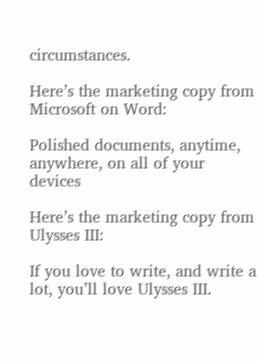circumstances.

Here’s the marketing copy from Microsoft on Word:

Polished documents, anytime, anywhere, on all of your devices

Here’s the marketing copy from Ulysses III:

If you love to write, and write a lot, you’ll love Ulysses III.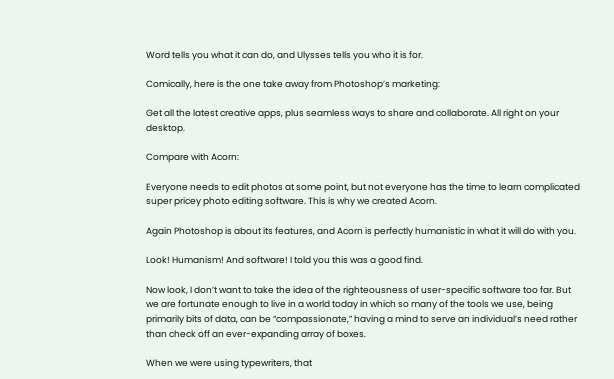Word tells you what it can do, and Ulysses tells you who it is for.

Comically, here is the one take away from Photoshop’s marketing:

Get all the latest creative apps, plus seamless ways to share and collaborate. All right on your desktop.

Compare with Acorn:

Everyone needs to edit photos at some point, but not everyone has the time to learn complicated super pricey photo editing software. This is why we created Acorn.

Again Photoshop is about its features, and Acorn is perfectly humanistic in what it will do with you.

Look! Humanism! And software! I told you this was a good find.

Now look, I don’t want to take the idea of the righteousness of user-specific software too far. But we are fortunate enough to live in a world today in which so many of the tools we use, being primarily bits of data, can be “compassionate,” having a mind to serve an individual’s need rather than check off an ever-expanding array of boxes.

When we were using typewriters, that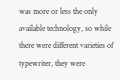was more or less the only available technology, so while there were different varieties of typewriter, they were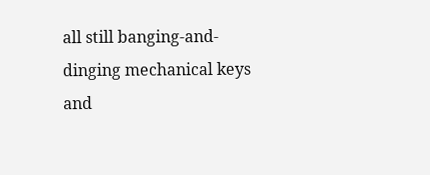all still banging-and-dinging mechanical keys and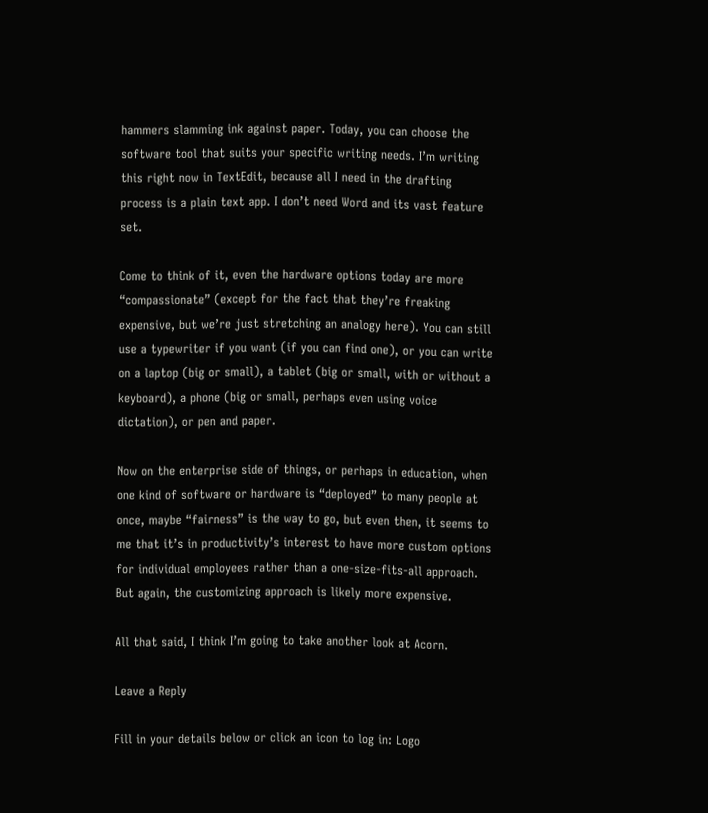hammers slamming ink against paper. Today, you can choose the software tool that suits your specific writing needs. I’m writing this right now in TextEdit, because all I need in the drafting process is a plain text app. I don’t need Word and its vast feature set.

Come to think of it, even the hardware options today are more “compassionate” (except for the fact that they’re freaking expensive, but we’re just stretching an analogy here). You can still use a typewriter if you want (if you can find one), or you can write on a laptop (big or small), a tablet (big or small, with or without a keyboard), a phone (big or small, perhaps even using voice dictation), or pen and paper.

Now on the enterprise side of things, or perhaps in education, when one kind of software or hardware is “deployed” to many people at once, maybe “fairness” is the way to go, but even then, it seems to me that it’s in productivity’s interest to have more custom options for individual employees rather than a one-size-fits-all approach. But again, the customizing approach is likely more expensive.

All that said, I think I’m going to take another look at Acorn.

Leave a Reply

Fill in your details below or click an icon to log in: Logo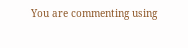You are commenting using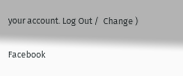your account. Log Out /  Change )

Facebook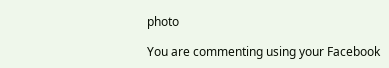photo

You are commenting using your Facebook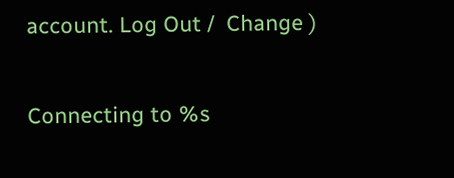account. Log Out /  Change )

Connecting to %s